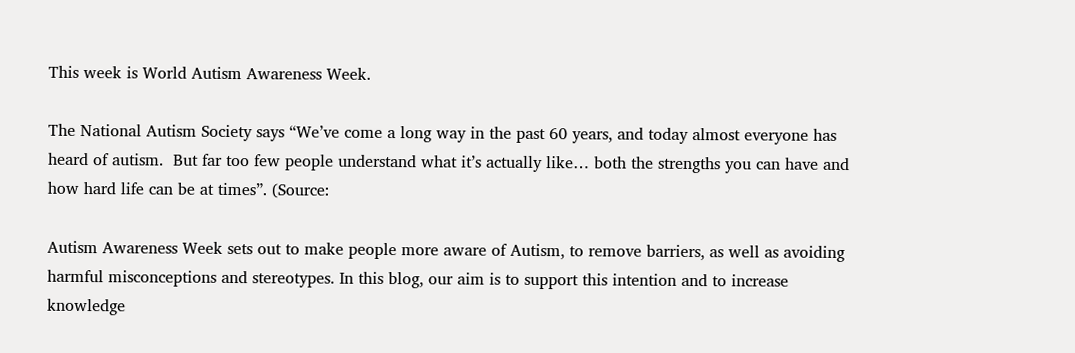This week is World Autism Awareness Week.

The National Autism Society says “We’ve come a long way in the past 60 years, and today almost everyone has heard of autism.  But far too few people understand what it’s actually like… both the strengths you can have and how hard life can be at times”. (Source:

Autism Awareness Week sets out to make people more aware of Autism, to remove barriers, as well as avoiding harmful misconceptions and stereotypes. In this blog, our aim is to support this intention and to increase knowledge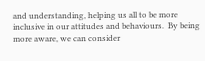and understanding, helping us all to be more inclusive in our attitudes and behaviours.  By being more aware, we can consider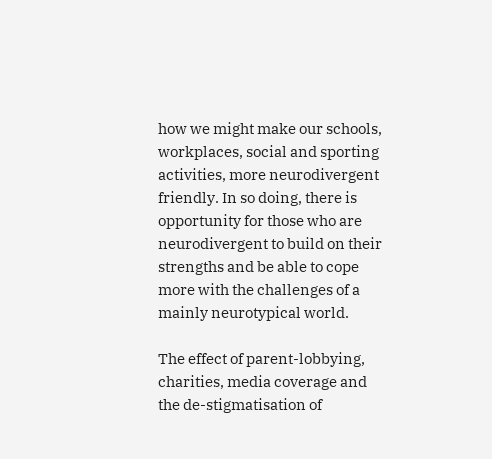how we might make our schools, workplaces, social and sporting activities, more neurodivergent friendly. In so doing, there is opportunity for those who are neurodivergent to build on their strengths and be able to cope more with the challenges of a mainly neurotypical world.

The effect of parent-lobbying, charities, media coverage and the de-stigmatisation of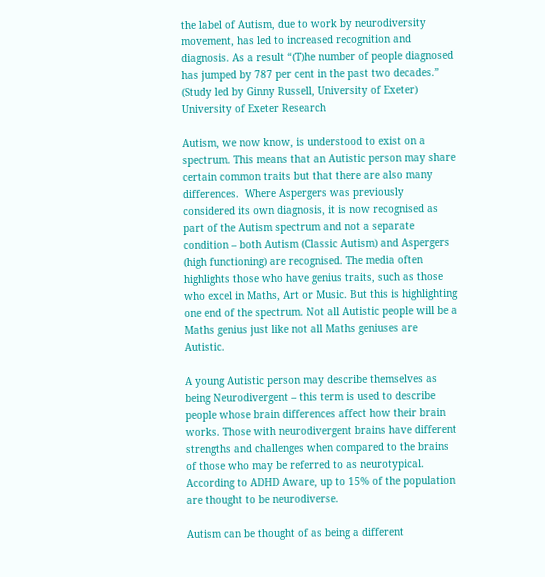the label of Autism, due to work by neurodiversity movement, has led to increased recognition and diagnosis. As a result “(T)he number of people diagnosed has jumped by 787 per cent in the past two decades.” (Study led by Ginny Russell, University of Exeter) University of Exeter Research

Autism, we now know, is understood to exist on a spectrum. This means that an Autistic person may share certain common traits but that there are also many differences.  Where Aspergers was previously considered its own diagnosis, it is now recognised as part of the Autism spectrum and not a separate condition – both Autism (Classic Autism) and Aspergers (high functioning) are recognised. The media often highlights those who have genius traits, such as those who excel in Maths, Art or Music. But this is highlighting one end of the spectrum. Not all Autistic people will be a Maths genius just like not all Maths geniuses are Autistic.

A young Autistic person may describe themselves as being Neurodivergent – this term is used to describe people whose brain differences affect how their brain works. Those with neurodivergent brains have different strengths and challenges when compared to the brains of those who may be referred to as neurotypical.  According to ADHD Aware, up to 15% of the population are thought to be neurodiverse.

Autism can be thought of as being a different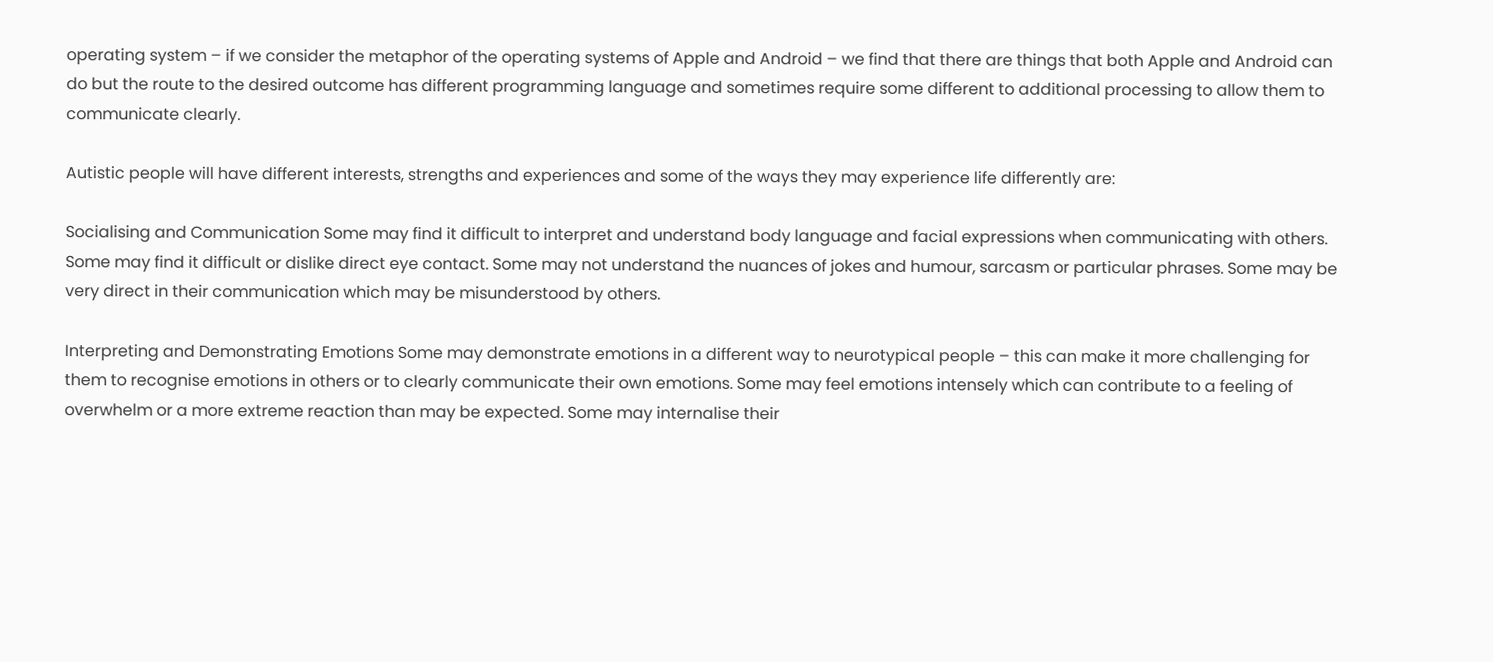operating system – if we consider the metaphor of the operating systems of Apple and Android – we find that there are things that both Apple and Android can do but the route to the desired outcome has different programming language and sometimes require some different to additional processing to allow them to communicate clearly.

Autistic people will have different interests, strengths and experiences and some of the ways they may experience life differently are:

Socialising and Communication Some may find it difficult to interpret and understand body language and facial expressions when communicating with others.  Some may find it difficult or dislike direct eye contact. Some may not understand the nuances of jokes and humour, sarcasm or particular phrases. Some may be very direct in their communication which may be misunderstood by others.

Interpreting and Demonstrating Emotions Some may demonstrate emotions in a different way to neurotypical people – this can make it more challenging for them to recognise emotions in others or to clearly communicate their own emotions. Some may feel emotions intensely which can contribute to a feeling of overwhelm or a more extreme reaction than may be expected. Some may internalise their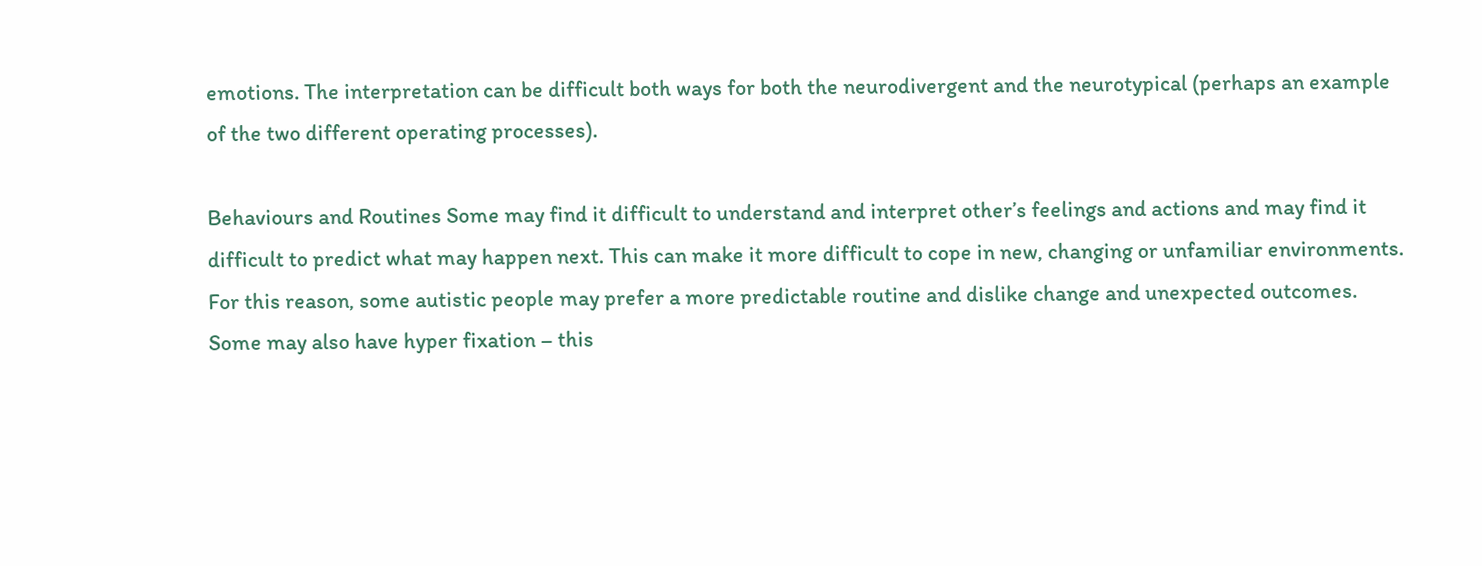emotions. The interpretation can be difficult both ways for both the neurodivergent and the neurotypical (perhaps an example of the two different operating processes).

Behaviours and Routines Some may find it difficult to understand and interpret other’s feelings and actions and may find it difficult to predict what may happen next. This can make it more difficult to cope in new, changing or unfamiliar environments. For this reason, some autistic people may prefer a more predictable routine and dislike change and unexpected outcomes. Some may also have hyper fixation – this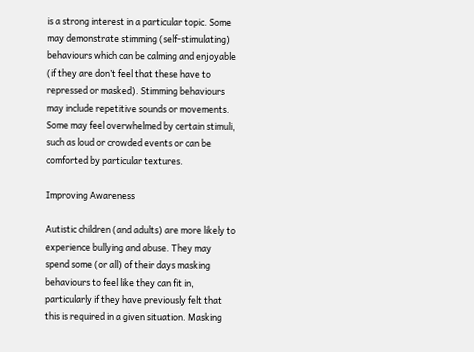is a strong interest in a particular topic. Some may demonstrate stimming (self-stimulating) behaviours which can be calming and enjoyable (if they are don’t feel that these have to repressed or masked). Stimming behaviours may include repetitive sounds or movements.  Some may feel overwhelmed by certain stimuli, such as loud or crowded events or can be comforted by particular textures.

Improving Awareness

Autistic children (and adults) are more likely to experience bullying and abuse. They may spend some (or all) of their days masking behaviours to feel like they can fit in, particularly if they have previously felt that this is required in a given situation. Masking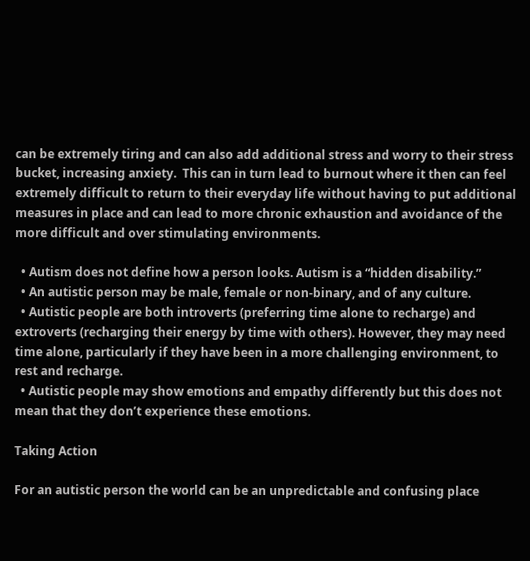can be extremely tiring and can also add additional stress and worry to their stress bucket, increasing anxiety.  This can in turn lead to burnout where it then can feel extremely difficult to return to their everyday life without having to put additional measures in place and can lead to more chronic exhaustion and avoidance of the more difficult and over stimulating environments.

  • Autism does not define how a person looks. Autism is a “hidden disability.”
  • An autistic person may be male, female or non-binary, and of any culture.
  • Autistic people are both introverts (preferring time alone to recharge) and extroverts (recharging their energy by time with others). However, they may need time alone, particularly if they have been in a more challenging environment, to rest and recharge.
  • Autistic people may show emotions and empathy differently but this does not mean that they don’t experience these emotions.

Taking Action

For an autistic person the world can be an unpredictable and confusing place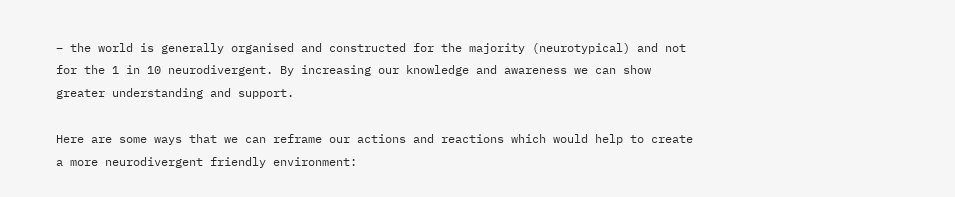– the world is generally organised and constructed for the majority (neurotypical) and not for the 1 in 10 neurodivergent. By increasing our knowledge and awareness we can show greater understanding and support.

Here are some ways that we can reframe our actions and reactions which would help to create a more neurodivergent friendly environment: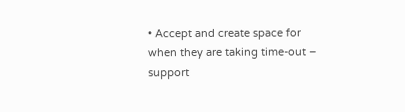• Accept and create space for when they are taking time-out – support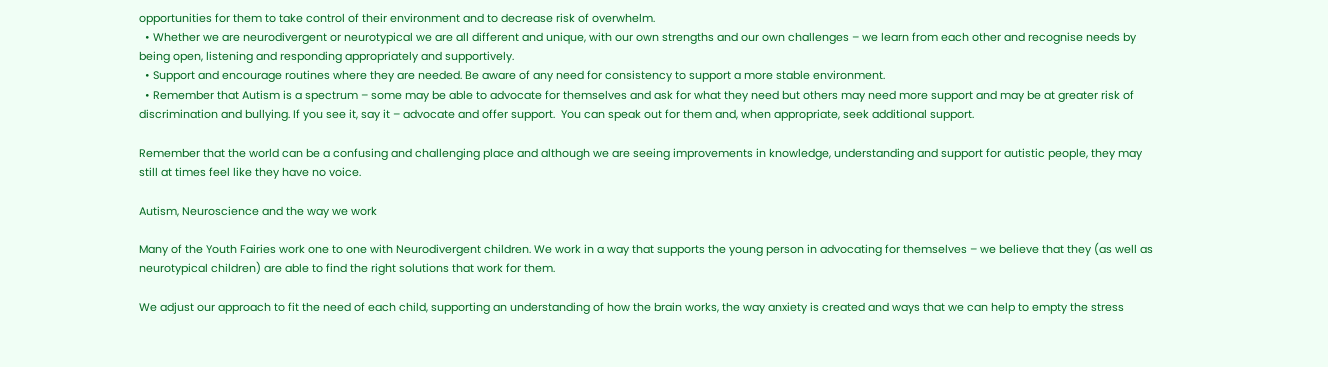opportunities for them to take control of their environment and to decrease risk of overwhelm.
  • Whether we are neurodivergent or neurotypical we are all different and unique, with our own strengths and our own challenges – we learn from each other and recognise needs by being open, listening and responding appropriately and supportively.
  • Support and encourage routines where they are needed. Be aware of any need for consistency to support a more stable environment.
  • Remember that Autism is a spectrum – some may be able to advocate for themselves and ask for what they need but others may need more support and may be at greater risk of discrimination and bullying. If you see it, say it – advocate and offer support.  You can speak out for them and, when appropriate, seek additional support.

Remember that the world can be a confusing and challenging place and although we are seeing improvements in knowledge, understanding and support for autistic people, they may still at times feel like they have no voice.

Autism, Neuroscience and the way we work

Many of the Youth Fairies work one to one with Neurodivergent children. We work in a way that supports the young person in advocating for themselves – we believe that they (as well as neurotypical children) are able to find the right solutions that work for them.

We adjust our approach to fit the need of each child, supporting an understanding of how the brain works, the way anxiety is created and ways that we can help to empty the stress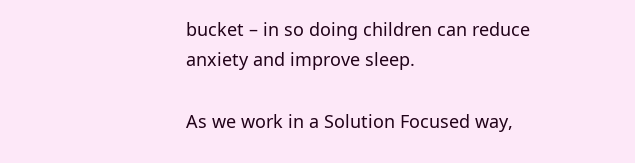bucket – in so doing children can reduce anxiety and improve sleep.

As we work in a Solution Focused way,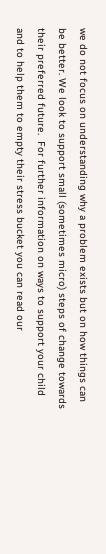we do not focus on understanding why a problem exists but on how things can be better. We look to support small (sometimes micro) steps of change towards their preferred future.  For further information on ways to support your child and to help them to empty their stress bucket you can read our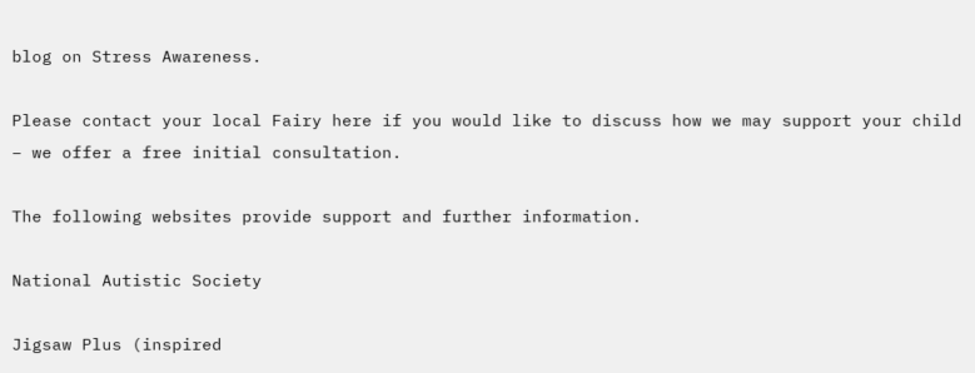blog on Stress Awareness.

Please contact your local Fairy here if you would like to discuss how we may support your child – we offer a free initial consultation.

The following websites provide support and further information.

National Autistic Society

Jigsaw Plus (inspired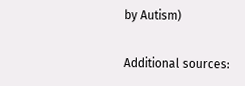by Autism)

Additional sources: